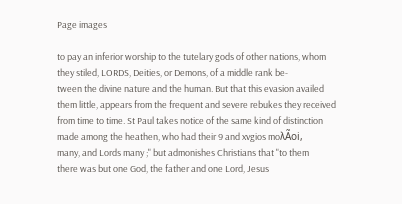Page images

to pay an inferior worship to the tutelary gods of other nations, whom
they stiled, LORDS, Deities, or Demons, of a middle rank be-
tween the divine nature and the human. But that this evasion availed
them little, appears from the frequent and severe rebukes they received
from time to time. St Paul takes notice of the same kind of distinction
made among the heathen, who had their 9 and xvgios moλÃoi,
many, and Lords many ;" but admonishes Christians that "to them
there was but one God, the father and one Lord, Jesus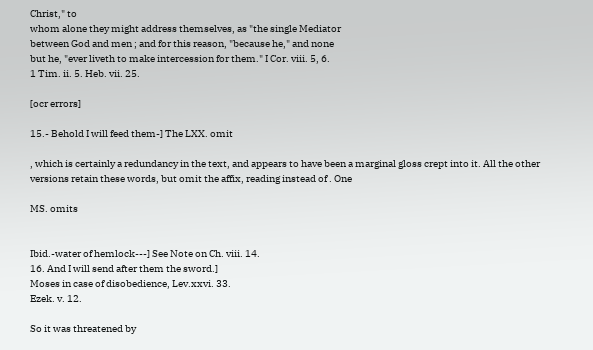Christ," to
whom alone they might address themselves, as "the single Mediator
between God and men ; and for this reason, "because he," and none
but he, "ever liveth to make intercession for them." I Cor. viii. 5, 6.
1 Tim. ii. 5. Heb. vii. 25.

[ocr errors]

15.- Behold I will feed them-] The LXX. omit

, which is certainly a redundancy in the text, and appears to have been a marginal gloss crept into it. All the other versions retain these words, but omit the affix, reading instead of . One

MS. omits


Ibid.-water of hemlock---] See Note on Ch. viii. 14.
16. And I will send after them the sword.]
Moses in case of disobedience, Lev.xxvi. 33.
Ezek. v. 12.

So it was threatened by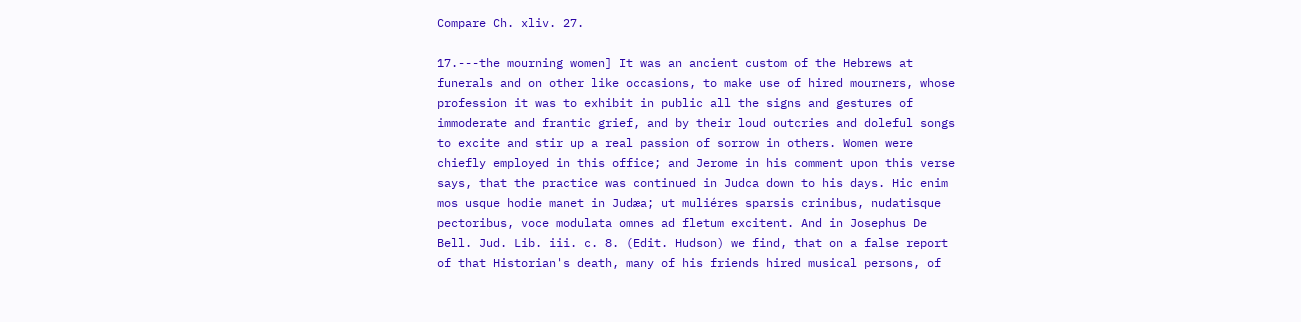Compare Ch. xliv. 27.

17.---the mourning women] It was an ancient custom of the Hebrews at funerals and on other like occasions, to make use of hired mourners, whose profession it was to exhibit in public all the signs and gestures of immoderate and frantic grief, and by their loud outcries and doleful songs to excite and stir up a real passion of sorrow in others. Women were chiefly employed in this office; and Jerome in his comment upon this verse says, that the practice was continued in Judca down to his days. Hic enim mos usque hodie manet in Judæa; ut muliéres sparsis crinibus, nudatisque pectoribus, voce modulata omnes ad fletum excitent. And in Josephus De Bell. Jud. Lib. iii. c. 8. (Edit. Hudson) we find, that on a false report of that Historian's death, many of his friends hired musical persons, of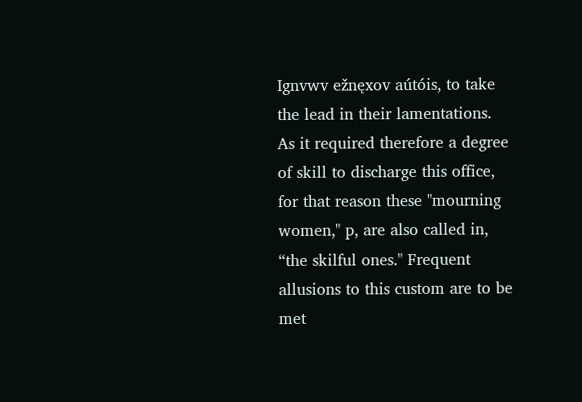Ignvwv ežnęxov aútóis, to take the lead in their lamentations. As it required therefore a degree of skill to discharge this office, for that reason these "mourning women," p, are also called in, “the skilful ones." Frequent allusions to this custom are to be met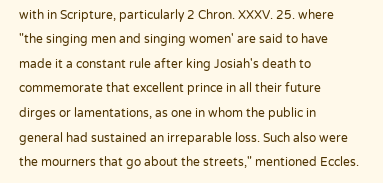with in Scripture, particularly 2 Chron. XXXV. 25. where "the singing men and singing women' are said to have made it a constant rule after king Josiah's death to commemorate that excellent prince in all their future dirges or lamentations, as one in whom the public in general had sustained an irreparable loss. Such also were the mourners that go about the streets," mentioned Eccles.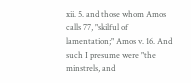xii. 5. and those whom Amos calls 77, "skilful of lamentation;" Amos v. 16. And such I presume were "the minstrels, and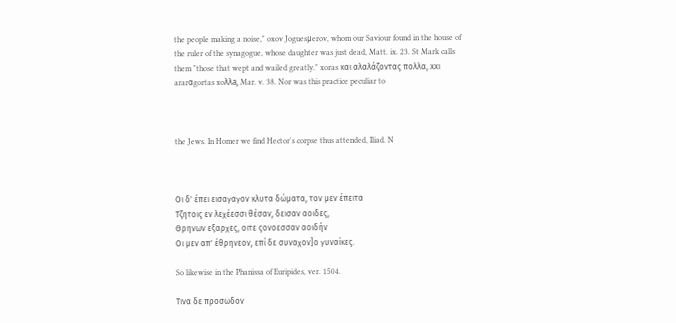the people making a noise," oxov Joguesμerov, whom our Saviour found in the house of the ruler of the synagogue, whose daughter was just dead, Matt. ix. 23. St Mark calls them "those that wept and wailed greatly." xoras και αλαλάζοντας πολλα, xxι ararαgortas xoλλa, Mar. v. 38. Nor was this practice peculiar to



the Jews. In Homer we find Hector's corpse thus attended, Iliad. N



Οι δ' έπει εισαγαγον κλυτα δώματα, τον μεν έπειτα
Τζητοις εν λεχέεσσι θέσαν, δεισαν αοιδες,
Θρηνων εξαρχες, οιτε ςονοεσσαν αοιδήν
Οι μεν απ' έθρηνεον, επί δε συναχον]ο γυναίκες.

So likewise in the Phanissa of Euripides, ver. 1504.

Τινα δε προσωδον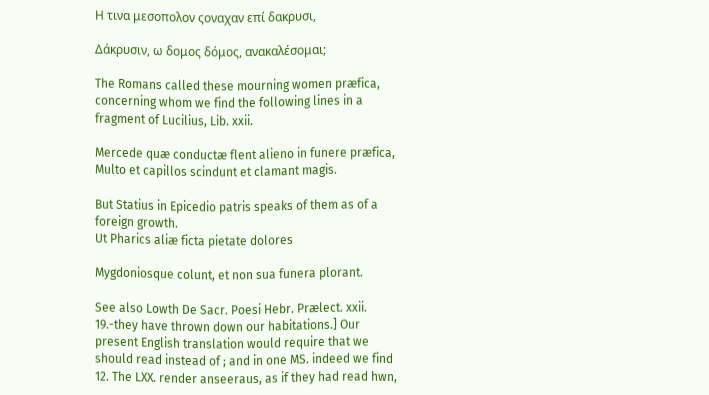Η τινα μεσοπολον ςοναχαν επί δακρυσι,

Δάκρυσιν, ω δομος δόμος, ανακαλέσομαι;

The Romans called these mourning women præfica, concerning whom we find the following lines in a fragment of Lucilius, Lib. xxii.

Mercede quæ conductæ flent alieno in funere præfica,
Multo et capillos scindunt et clamant magis.

But Statius in Epicedio patris speaks of them as of a foreign growth.
Ut Pharics aliæ ficta pietate dolores

Mygdoniosque colunt, et non sua funera plorant.

See also Lowth De Sacr. Poesi Hebr. Prælect. xxii. 19.-they have thrown down our habitations.] Our present English translation would require that we should read instead of ; and in one MS. indeed we find 12. The LXX. render anseeraus, as if they had read hwn,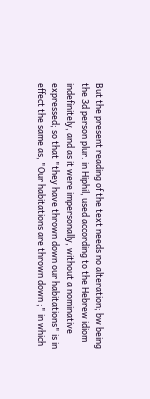But the present reading of the text needs no alteration; bw being the 3d person plur. in Hiphil, used according to the Hebrew idiom indefinitely, and as it were impersonally, without a nominative expressed; so that "they have thrown down our habitations" is in effect the same as, "Our habitations are thrown down ;" in which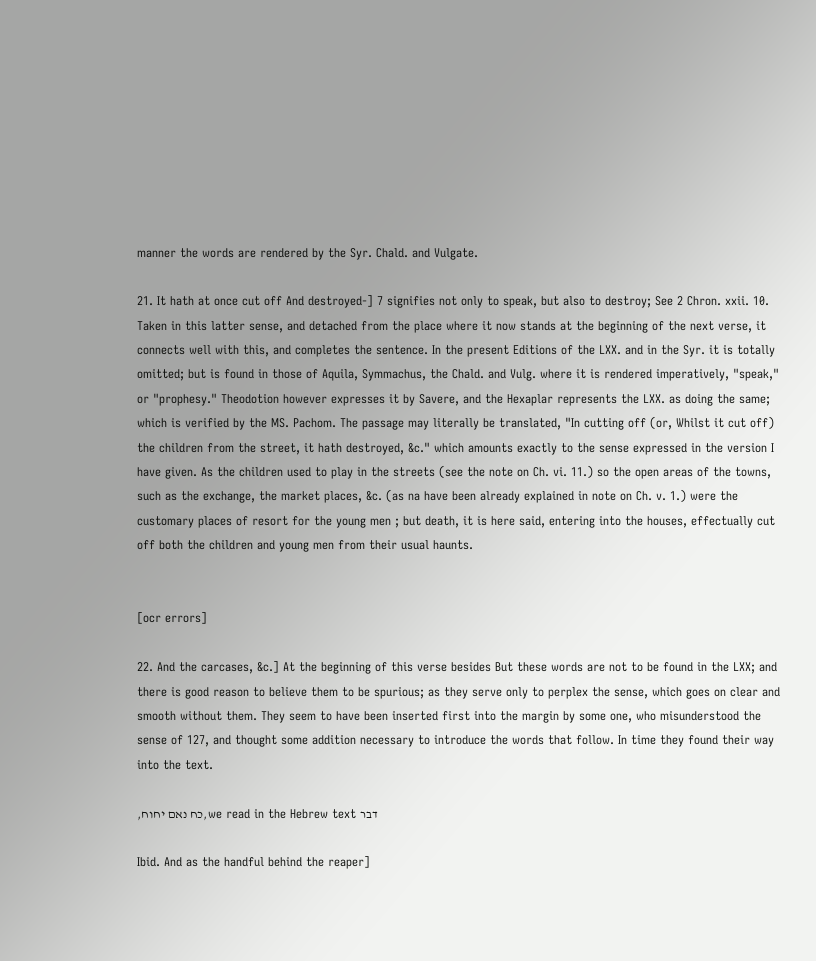manner the words are rendered by the Syr. Chald. and Vulgate.

21. It hath at once cut off And destroyed-] 7 signifies not only to speak, but also to destroy; See 2 Chron. xxii. 10. Taken in this latter sense, and detached from the place where it now stands at the beginning of the next verse, it connects well with this, and completes the sentence. In the present Editions of the LXX. and in the Syr. it is totally omitted; but is found in those of Aquila, Symmachus, the Chald. and Vulg. where it is rendered imperatively, "speak," or "prophesy." Theodotion however expresses it by Savere, and the Hexaplar represents the LXX. as doing the same; which is verified by the MS. Pachom. The passage may literally be translated, "In cutting off (or, Whilst it cut off) the children from the street, it hath destroyed, &c." which amounts exactly to the sense expressed in the version I have given. As the children used to play in the streets (see the note on Ch. vi. 11.) so the open areas of the towns, such as the exchange, the market places, &c. (as na have been already explained in note on Ch. v. 1.) were the customary places of resort for the young men ; but death, it is here said, entering into the houses, effectually cut off both the children and young men from their usual haunts.


[ocr errors]

22. And the carcases, &c.] At the beginning of this verse besides But these words are not to be found in the LXX; and there is good reason to believe them to be spurious; as they serve only to perplex the sense, which goes on clear and smooth without them. They seem to have been inserted first into the margin by some one, who misunderstood the sense of 127, and thought some addition necessary to introduce the words that follow. In time they found their way into the text.

,כח נאם יחוח,we read in the Hebrew text דבר

Ibid. And as the handful behind the reaper]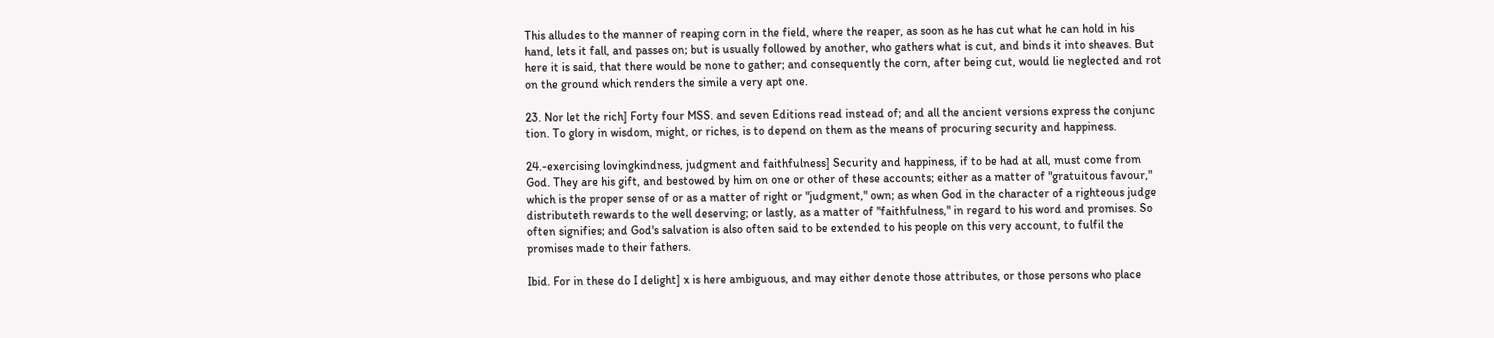This alludes to the manner of reaping corn in the field, where the reaper, as soon as he has cut what he can hold in his hand, lets it fall, and passes on; but is usually followed by another, who gathers what is cut, and binds it into sheaves. But here it is said, that there would be none to gather; and consequently the corn, after being cut, would lie neglected and rot on the ground which renders the simile a very apt one.

23. Nor let the rich] Forty four MSS. and seven Editions read instead of; and all the ancient versions express the conjunc tion. To glory in wisdom, might, or riches, is to depend on them as the means of procuring security and happiness.

24.-exercising lovingkindness, judgment and faithfulness] Security and happiness, if to be had at all, must come from God. They are his gift, and bestowed by him on one or other of these accounts; either as a matter of "gratuitous favour," which is the proper sense of or as a matter of right or "judgment," own; as when God in the character of a righteous judge distributeth rewards to the well deserving; or lastly, as a matter of "faithfulness," in regard to his word and promises. So often signifies; and God's salvation is also often said to be extended to his people on this very account, to fulfil the promises made to their fathers.

Ibid. For in these do I delight] x is here ambiguous, and may either denote those attributes, or those persons who place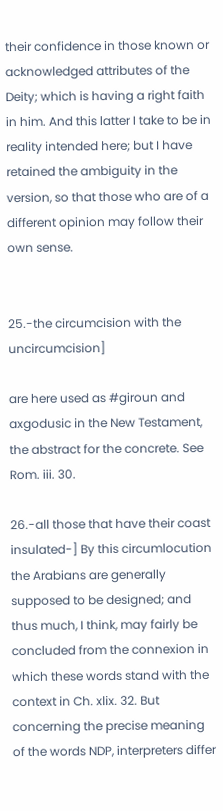their confidence in those known or acknowledged attributes of the Deity; which is having a right faith in him. And this latter I take to be in reality intended here; but I have retained the ambiguity in the version, so that those who are of a different opinion may follow their own sense.


25.-the circumcision with the uncircumcision]

are here used as #giroun and axgodusic in the New Testament, the abstract for the concrete. See Rom. iii. 30.

26.-all those that have their coast insulated-] By this circumlocution the Arabians are generally supposed to be designed; and thus much, I think, may fairly be concluded from the connexion in which these words stand with the context in Ch. xlix. 32. But concerning the precise meaning of the words NDP, interpreters differ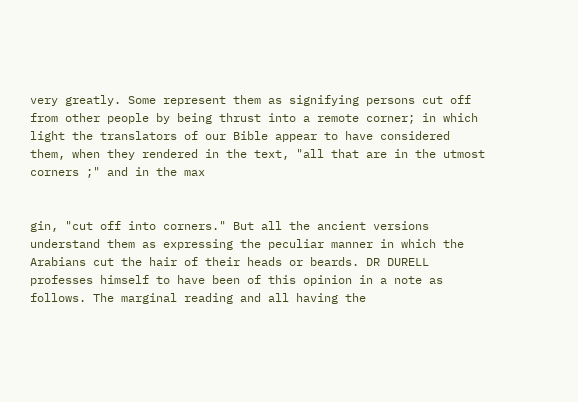very greatly. Some represent them as signifying persons cut off from other people by being thrust into a remote corner; in which light the translators of our Bible appear to have considered them, when they rendered in the text, "all that are in the utmost corners ;" and in the max


gin, "cut off into corners." But all the ancient versions understand them as expressing the peculiar manner in which the Arabians cut the hair of their heads or beards. DR DURELL professes himself to have been of this opinion in a note as follows. The marginal reading and all having the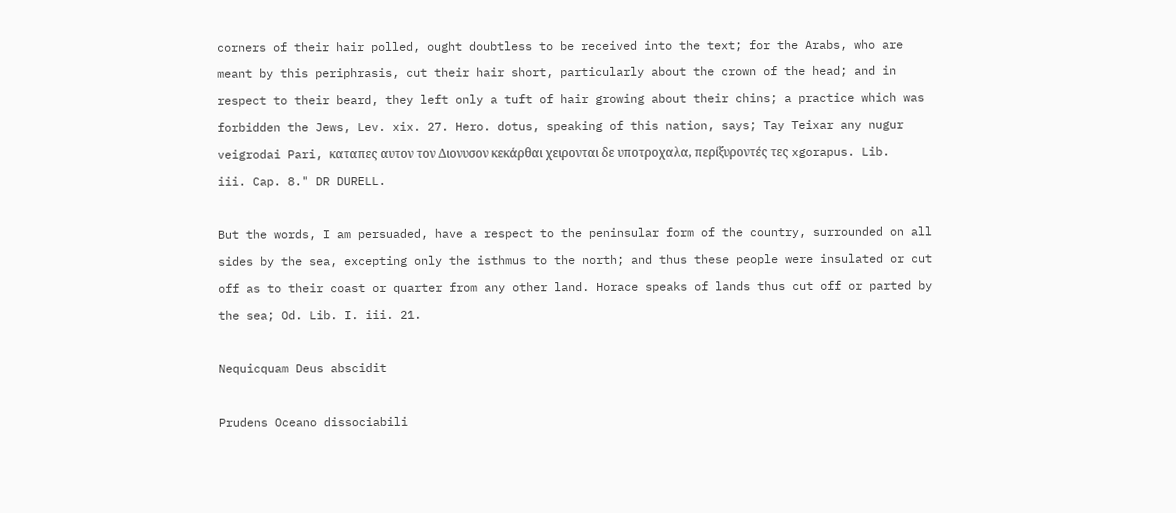corners of their hair polled, ought doubtless to be received into the text; for the Arabs, who are meant by this periphrasis, cut their hair short, particularly about the crown of the head; and in respect to their beard, they left only a tuft of hair growing about their chins; a practice which was forbidden the Jews, Lev. xix. 27. Hero. dotus, speaking of this nation, says; Tay Teixar any nugur veigrodai Pari, καταπες αυτον τον Διονυσον κεκάρθαι χειρονται δε υποτροχαλα, περίξυροντές τες xgorapus. Lib. iii. Cap. 8." DR DURELL.

But the words, I am persuaded, have a respect to the peninsular form of the country, surrounded on all sides by the sea, excepting only the isthmus to the north; and thus these people were insulated or cut off as to their coast or quarter from any other land. Horace speaks of lands thus cut off or parted by the sea; Od. Lib. I. iii. 21.

Nequicquam Deus abscidit

Prudens Oceano dissociabili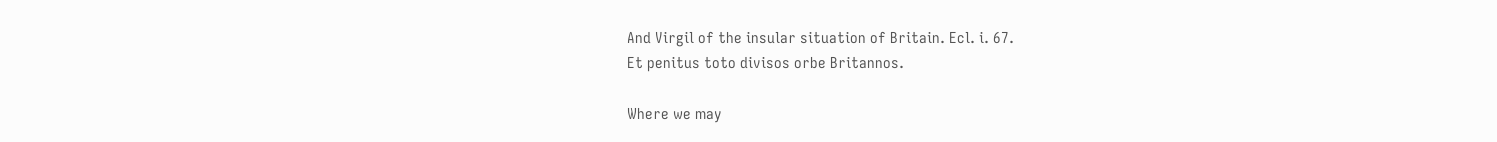And Virgil of the insular situation of Britain. Ecl. i. 67.
Et penitus toto divisos orbe Britannos.

Where we may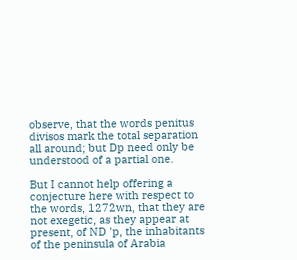observe, that the words penitus divisos mark the total separation all around; but Dp need only be understood of a partial one.

But I cannot help offering a conjecture here with respect to the words, 1272wn, that they are not exegetic, as they appear at present, of ND 'p, the inhabitants of the peninsula of Arabia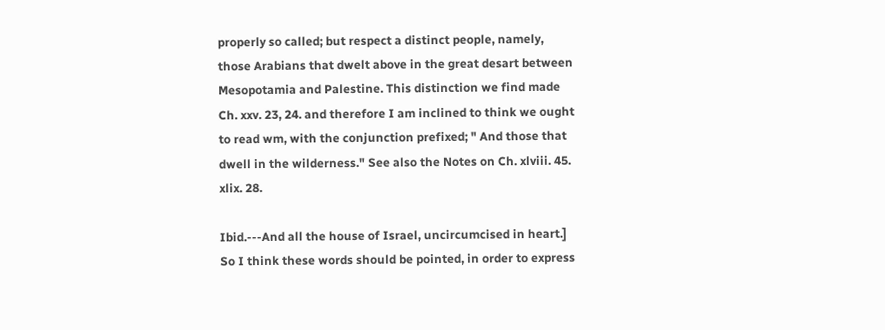properly so called; but respect a distinct people, namely, those Arabians that dwelt above in the great desart between Mesopotamia and Palestine. This distinction we find made Ch. xxv. 23, 24. and therefore I am inclined to think we ought to read wm, with the conjunction prefixed; " And those that dwell in the wilderness." See also the Notes on Ch. xlviii. 45. xlix. 28.

Ibid.---And all the house of Israel, uncircumcised in heart.] So I think these words should be pointed, in order to express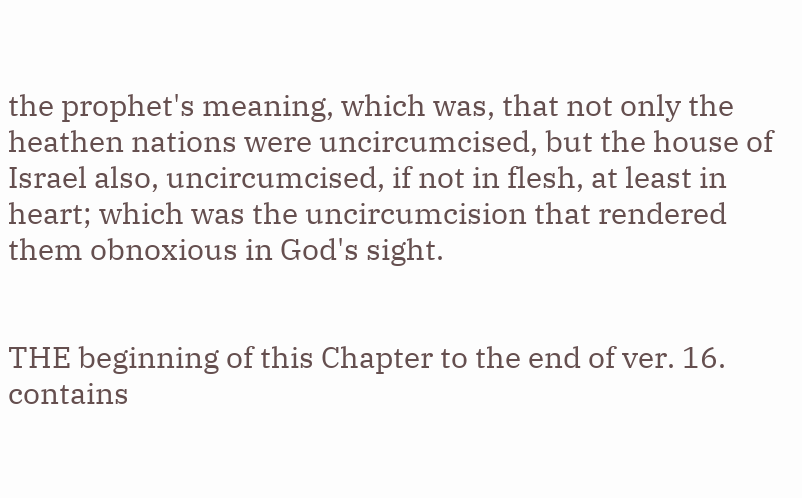the prophet's meaning, which was, that not only the heathen nations were uncircumcised, but the house of Israel also, uncircumcised, if not in flesh, at least in heart; which was the uncircumcision that rendered them obnoxious in God's sight.


THE beginning of this Chapter to the end of ver. 16. contains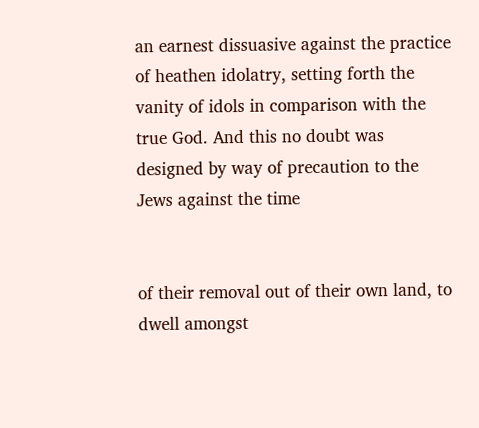an earnest dissuasive against the practice of heathen idolatry, setting forth the vanity of idols in comparison with the true God. And this no doubt was designed by way of precaution to the Jews against the time


of their removal out of their own land, to dwell amongst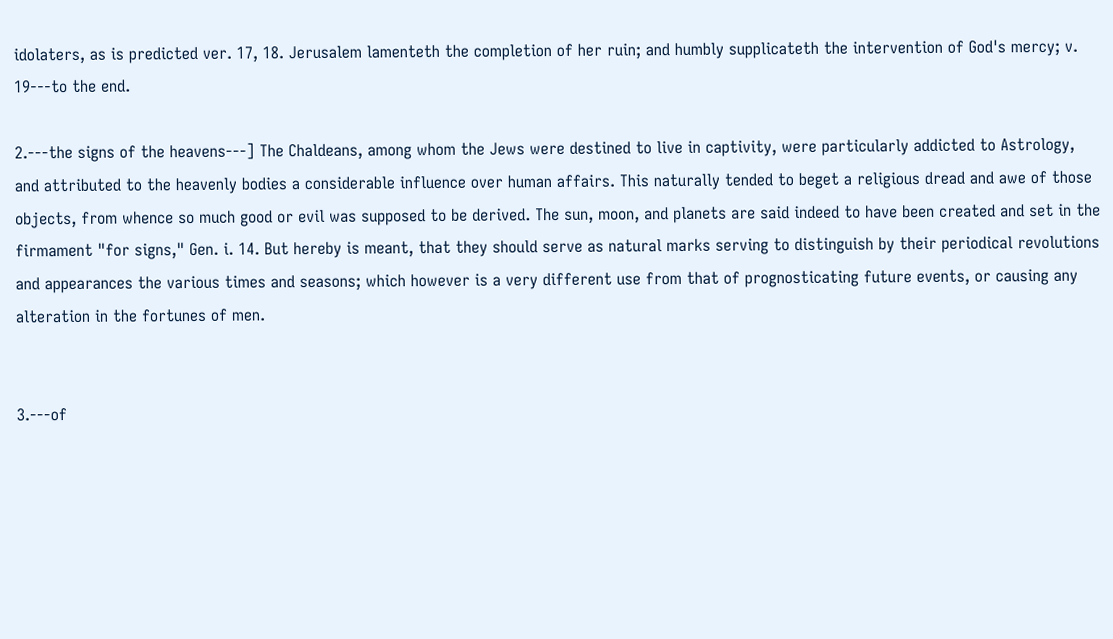idolaters, as is predicted ver. 17, 18. Jerusalem lamenteth the completion of her ruin; and humbly supplicateth the intervention of God's mercy; v. 19---to the end.

2.---the signs of the heavens---] The Chaldeans, among whom the Jews were destined to live in captivity, were particularly addicted to Astrology, and attributed to the heavenly bodies a considerable influence over human affairs. This naturally tended to beget a religious dread and awe of those objects, from whence so much good or evil was supposed to be derived. The sun, moon, and planets are said indeed to have been created and set in the firmament "for signs," Gen. i. 14. But hereby is meant, that they should serve as natural marks serving to distinguish by their periodical revolutions and appearances the various times and seasons; which however is a very different use from that of prognosticating future events, or causing any alteration in the fortunes of men.


3.---of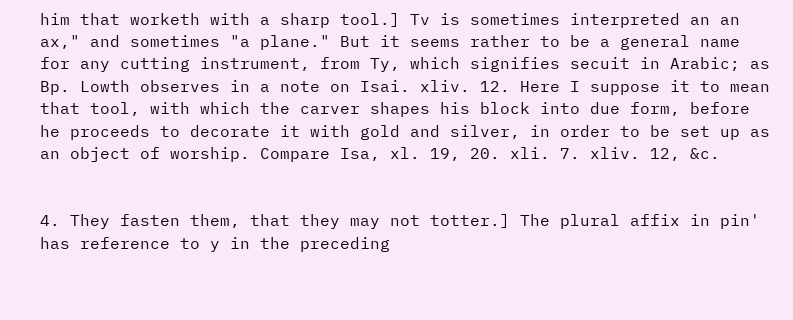him that worketh with a sharp tool.] Tv is sometimes interpreted an an ax," and sometimes "a plane." But it seems rather to be a general name for any cutting instrument, from Ty, which signifies secuit in Arabic; as Bp. Lowth observes in a note on Isai. xliv. 12. Here I suppose it to mean that tool, with which the carver shapes his block into due form, before he proceeds to decorate it with gold and silver, in order to be set up as an object of worship. Compare Isa, xl. 19, 20. xli. 7. xliv. 12, &c.


4. They fasten them, that they may not totter.] The plural affix in pin' has reference to y in the preceding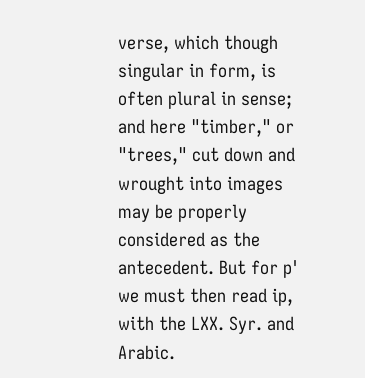verse, which though singular in form, is often plural in sense; and here "timber," or "trees," cut down and wrought into images may be properly considered as the antecedent. But for p' we must then read ip, with the LXX. Syr. and Arabic.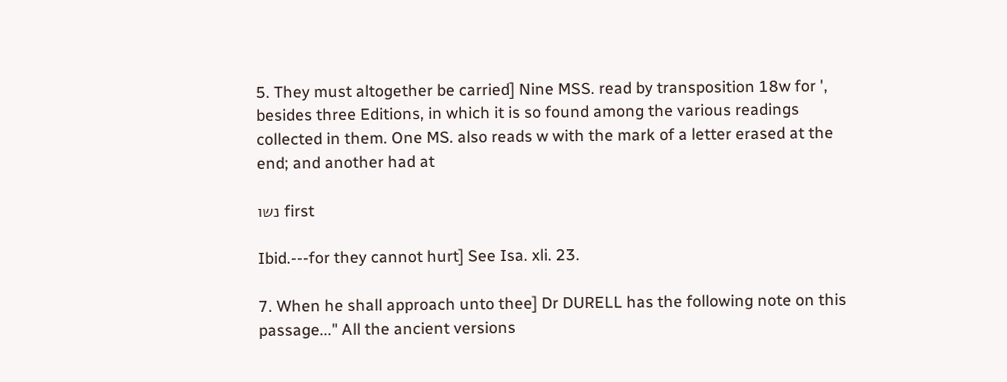5. They must altogether be carried] Nine MSS. read by transposition 18w for ', besides three Editions, in which it is so found among the various readings collected in them. One MS. also reads w with the mark of a letter erased at the end; and another had at

נשו first

Ibid.---for they cannot hurt] See Isa. xli. 23.

7. When he shall approach unto thee] Dr DURELL has the following note on this passage..." All the ancient versions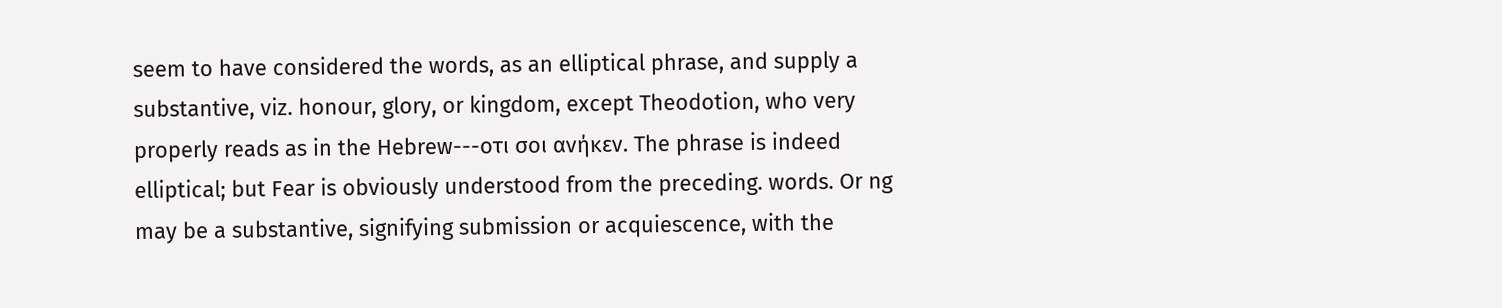seem to have considered the words, as an elliptical phrase, and supply a substantive, viz. honour, glory, or kingdom, except Theodotion, who very properly reads as in the Hebrew---οτι σοι ανήκεν. The phrase is indeed elliptical; but Fear is obviously understood from the preceding. words. Or ng may be a substantive, signifying submission or acquiescence, with the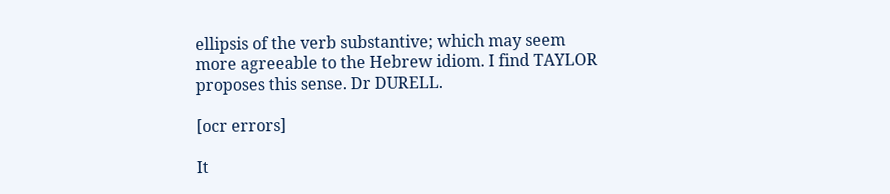ellipsis of the verb substantive; which may seem more agreeable to the Hebrew idiom. I find TAYLOR proposes this sense. Dr DURELL.

[ocr errors]

It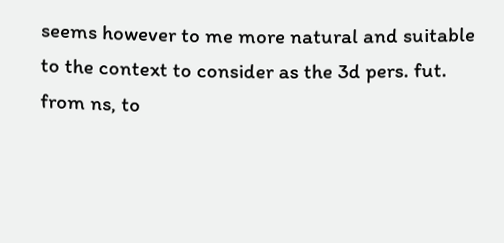seems however to me more natural and suitable to the context to consider as the 3d pers. fut. from ns, to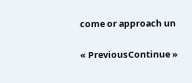come or approach un

« PreviousContinue »